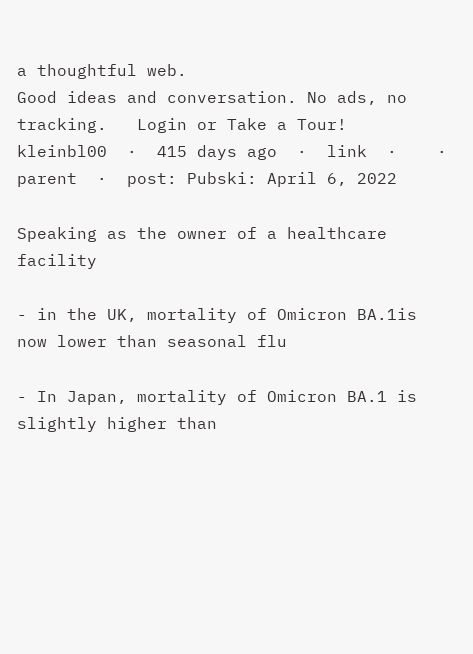a thoughtful web.
Good ideas and conversation. No ads, no tracking.   Login or Take a Tour!
kleinbl00  ·  415 days ago  ·  link  ·    ·  parent  ·  post: Pubski: April 6, 2022

Speaking as the owner of a healthcare facility

- in the UK, mortality of Omicron BA.1is now lower than seasonal flu

- In Japan, mortality of Omicron BA.1 is slightly higher than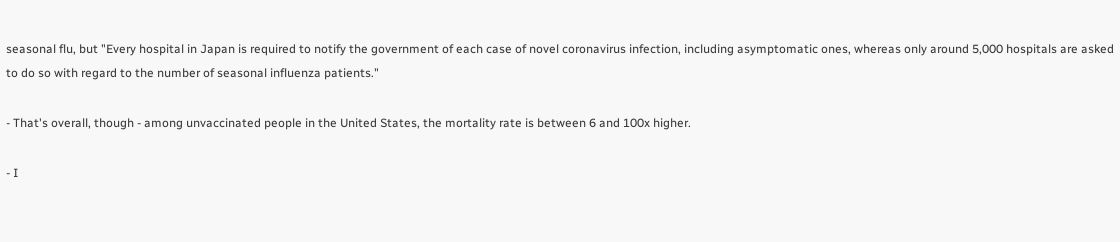seasonal flu, but "Every hospital in Japan is required to notify the government of each case of novel coronavirus infection, including asymptomatic ones, whereas only around 5,000 hospitals are asked to do so with regard to the number of seasonal influenza patients."

- That's overall, though - among unvaccinated people in the United States, the mortality rate is between 6 and 100x higher.

- I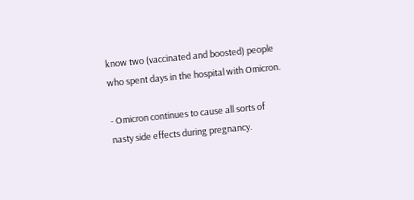know two (vaccinated and boosted) people who spent days in the hospital with Omicron.

- Omicron continues to cause all sorts of nasty side effects during pregnancy.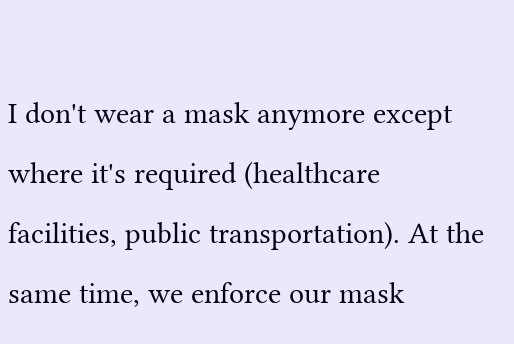I don't wear a mask anymore except where it's required (healthcare facilities, public transportation). At the same time, we enforce our mask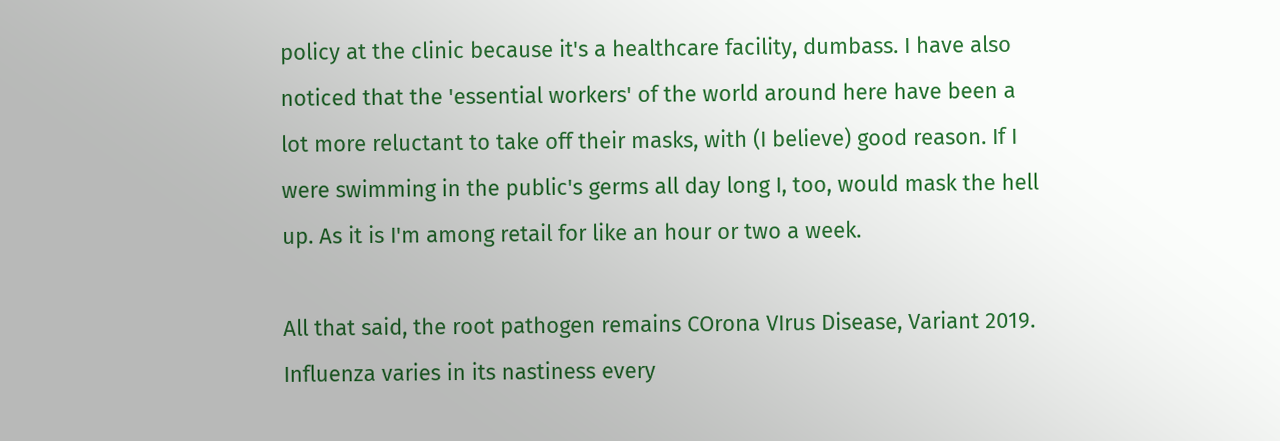policy at the clinic because it's a healthcare facility, dumbass. I have also noticed that the 'essential workers' of the world around here have been a lot more reluctant to take off their masks, with (I believe) good reason. If I were swimming in the public's germs all day long I, too, would mask the hell up. As it is I'm among retail for like an hour or two a week.

All that said, the root pathogen remains COrona VIrus Disease, Variant 2019. Influenza varies in its nastiness every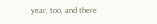year, too, and there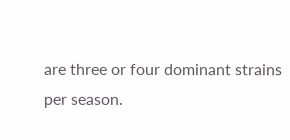are three or four dominant strains per season.